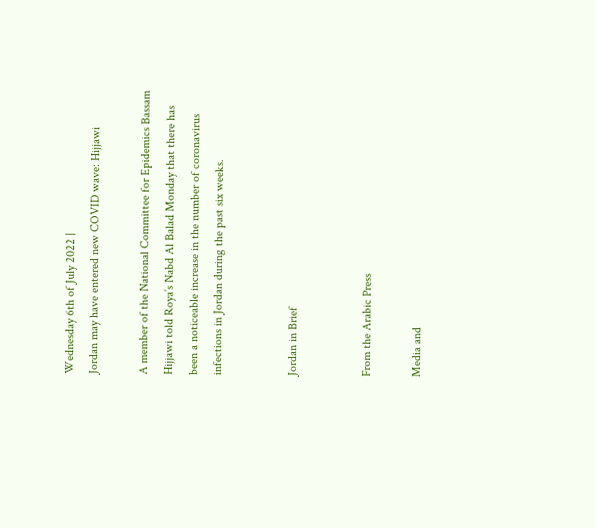Wednesday 6th of July 2022 |
Jordan may have entered new COVID wave: Hijjawi

A member of the National Committee for Epidemics Bassam Hijjawi told Roya’s Nabd Al Balad Monday that there has been a noticeable increase in the number of coronavirus infections in Jordan during the past six weeks.


Jordan in Brief


From the Arabic Press

Media and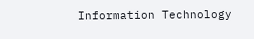Information Technology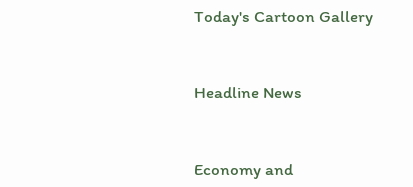Today's Cartoon Gallery


Headline News


Economy and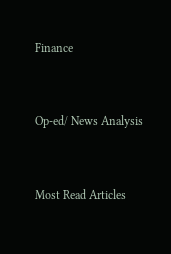Finance


Op-ed/ News Analysis


Most Read Articles